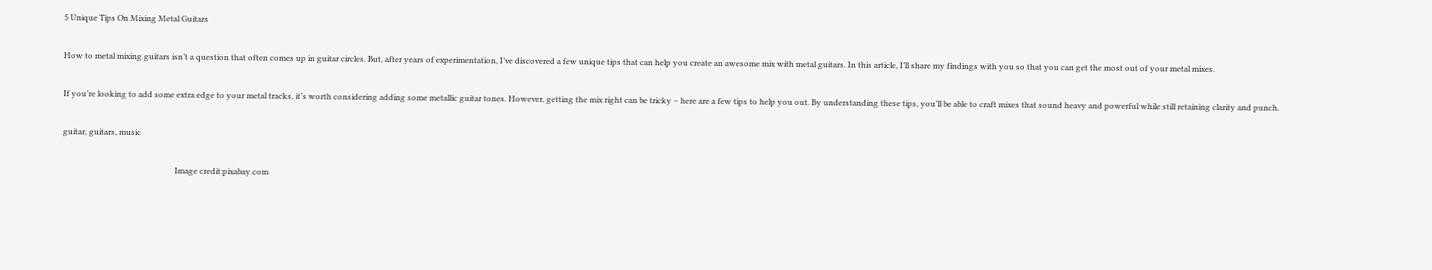5 Unique Tips On Mixing Metal Guitars

How to metal mixing guitars isn’t a question that often comes up in guitar circles. But, after years of experimentation, I’ve discovered a few unique tips that can help you create an awesome mix with metal guitars. In this article, I’ll share my findings with you so that you can get the most out of your metal mixes.

If you’re looking to add some extra edge to your metal tracks, it’s worth considering adding some metallic guitar tones. However, getting the mix right can be tricky – here are a few tips to help you out. By understanding these tips, you’ll be able to craft mixes that sound heavy and powerful while still retaining clarity and punch.

guitar, guitars, music

                                                        Image credit:pixabay.com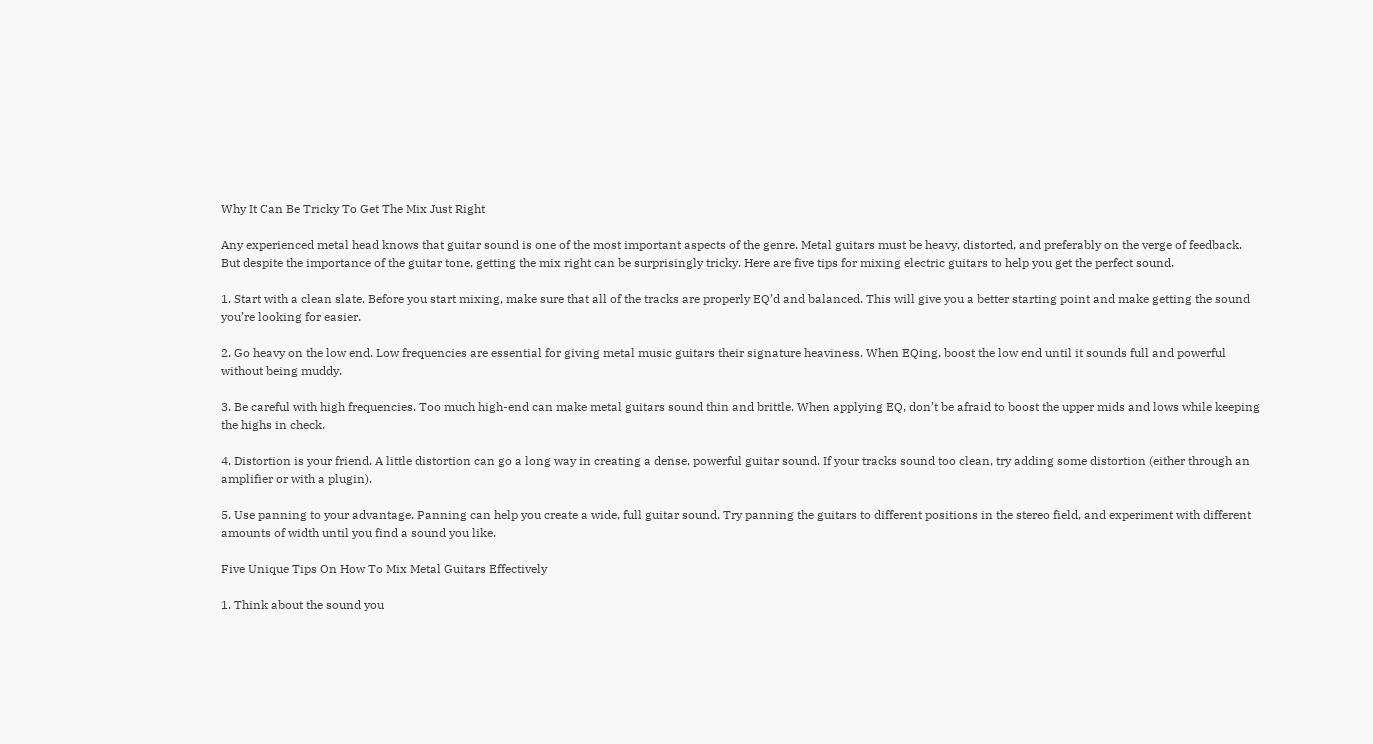Why It Can Be Tricky To Get The Mix Just Right

Any experienced metal head knows that guitar sound is one of the most important aspects of the genre. Metal guitars must be heavy, distorted, and preferably on the verge of feedback. But despite the importance of the guitar tone, getting the mix right can be surprisingly tricky. Here are five tips for mixing electric guitars to help you get the perfect sound.

1. Start with a clean slate. Before you start mixing, make sure that all of the tracks are properly EQ’d and balanced. This will give you a better starting point and make getting the sound you’re looking for easier.

2. Go heavy on the low end. Low frequencies are essential for giving metal music guitars their signature heaviness. When EQing, boost the low end until it sounds full and powerful without being muddy.

3. Be careful with high frequencies. Too much high-end can make metal guitars sound thin and brittle. When applying EQ, don’t be afraid to boost the upper mids and lows while keeping the highs in check.

4. Distortion is your friend. A little distortion can go a long way in creating a dense, powerful guitar sound. If your tracks sound too clean, try adding some distortion (either through an amplifier or with a plugin).

5. Use panning to your advantage. Panning can help you create a wide, full guitar sound. Try panning the guitars to different positions in the stereo field, and experiment with different amounts of width until you find a sound you like.

Five Unique Tips On How To Mix Metal Guitars Effectively

1. Think about the sound you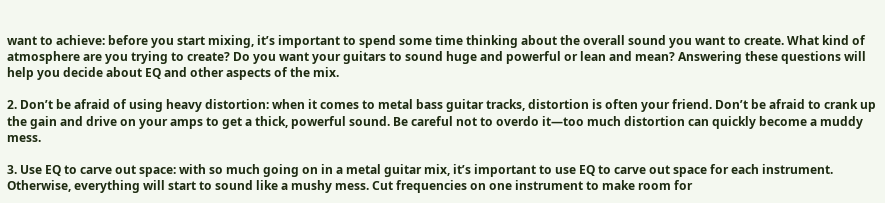want to achieve: before you start mixing, it’s important to spend some time thinking about the overall sound you want to create. What kind of atmosphere are you trying to create? Do you want your guitars to sound huge and powerful or lean and mean? Answering these questions will help you decide about EQ and other aspects of the mix.

2. Don’t be afraid of using heavy distortion: when it comes to metal bass guitar tracks, distortion is often your friend. Don’t be afraid to crank up the gain and drive on your amps to get a thick, powerful sound. Be careful not to overdo it—too much distortion can quickly become a muddy mess.

3. Use EQ to carve out space: with so much going on in a metal guitar mix, it’s important to use EQ to carve out space for each instrument. Otherwise, everything will start to sound like a mushy mess. Cut frequencies on one instrument to make room for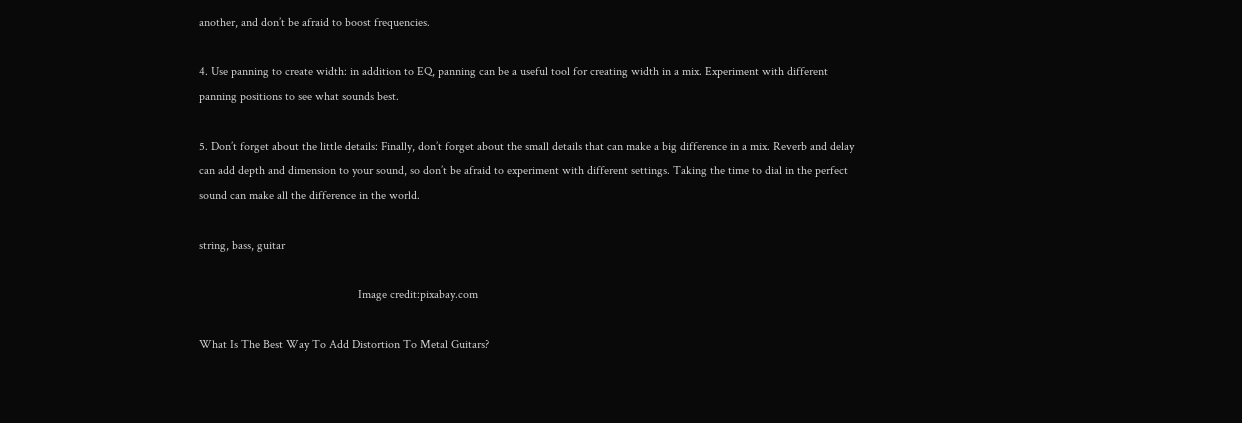another, and don’t be afraid to boost frequencies.

4. Use panning to create width: in addition to EQ, panning can be a useful tool for creating width in a mix. Experiment with different panning positions to see what sounds best.

5. Don’t forget about the little details: Finally, don’t forget about the small details that can make a big difference in a mix. Reverb and delay can add depth and dimension to your sound, so don’t be afraid to experiment with different settings. Taking the time to dial in the perfect sound can make all the difference in the world.

string, bass, guitar

                                                     Image credit:pixabay.com

What Is The Best Way To Add Distortion To Metal Guitars?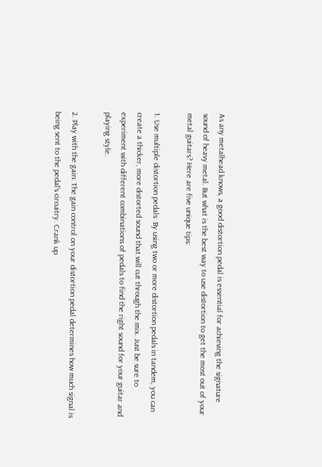As any metalhead knows, a good distortion pedal is essential for achieving the signature sound of heavy metal. But what is the best way to use distortion to get the most out of your metal guitars? Here are five unique tips:

1. Use multiple distortion pedals: By using two or more distortion pedals in tandem, you can create a thicker, more distorted sound that will cut through the mix. Just be sure to experiment with different combinations of pedals to find the right sound for your guitar and playing style.

2. Play with the gain: The gain control on your distortion pedal determines how much signal is being sent to the pedal’s circuitry. Crank up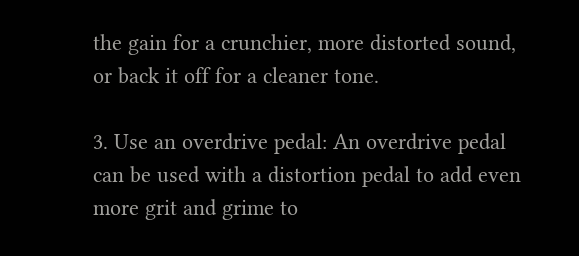the gain for a crunchier, more distorted sound, or back it off for a cleaner tone.

3. Use an overdrive pedal: An overdrive pedal can be used with a distortion pedal to add even more grit and grime to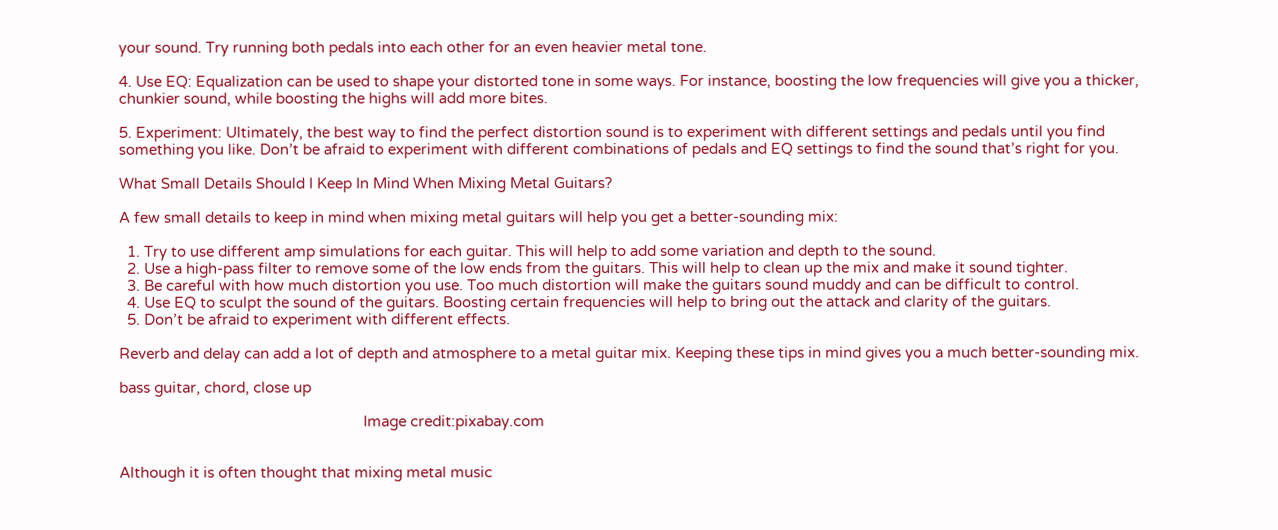your sound. Try running both pedals into each other for an even heavier metal tone.

4. Use EQ: Equalization can be used to shape your distorted tone in some ways. For instance, boosting the low frequencies will give you a thicker, chunkier sound, while boosting the highs will add more bites.

5. Experiment: Ultimately, the best way to find the perfect distortion sound is to experiment with different settings and pedals until you find something you like. Don’t be afraid to experiment with different combinations of pedals and EQ settings to find the sound that’s right for you.

What Small Details Should I Keep In Mind When Mixing Metal Guitars?

A few small details to keep in mind when mixing metal guitars will help you get a better-sounding mix:

  1. Try to use different amp simulations for each guitar. This will help to add some variation and depth to the sound.
  2. Use a high-pass filter to remove some of the low ends from the guitars. This will help to clean up the mix and make it sound tighter.
  3. Be careful with how much distortion you use. Too much distortion will make the guitars sound muddy and can be difficult to control.
  4. Use EQ to sculpt the sound of the guitars. Boosting certain frequencies will help to bring out the attack and clarity of the guitars.
  5. Don’t be afraid to experiment with different effects.

Reverb and delay can add a lot of depth and atmosphere to a metal guitar mix. Keeping these tips in mind gives you a much better-sounding mix.

bass guitar, chord, close up

                                                             Image credit:pixabay.com


Although it is often thought that mixing metal music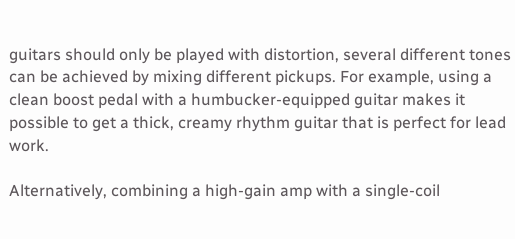guitars should only be played with distortion, several different tones can be achieved by mixing different pickups. For example, using a clean boost pedal with a humbucker-equipped guitar makes it possible to get a thick, creamy rhythm guitar that is perfect for lead work.

Alternatively, combining a high-gain amp with a single-coil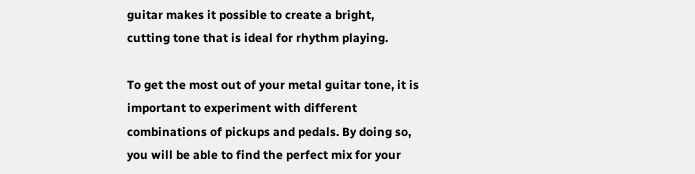guitar makes it possible to create a bright, cutting tone that is ideal for rhythm playing.

To get the most out of your metal guitar tone, it is important to experiment with different combinations of pickups and pedals. By doing so, you will be able to find the perfect mix for your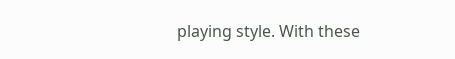playing style. With these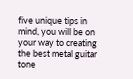five unique tips in mind, you will be on your way to creating the best metal guitar tone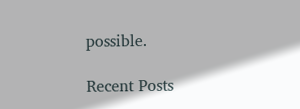possible.

Recent Posts